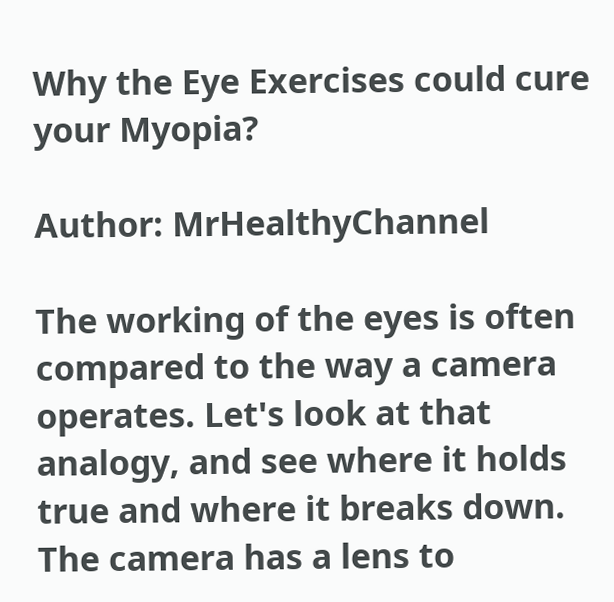Why the Eye Exercises could cure your Myopia?

Author: MrHealthyChannel

The working of the eyes is often compared to the way a camera operates. Let's look at that analogy, and see where it holds true and where it breaks down. The camera has a lens to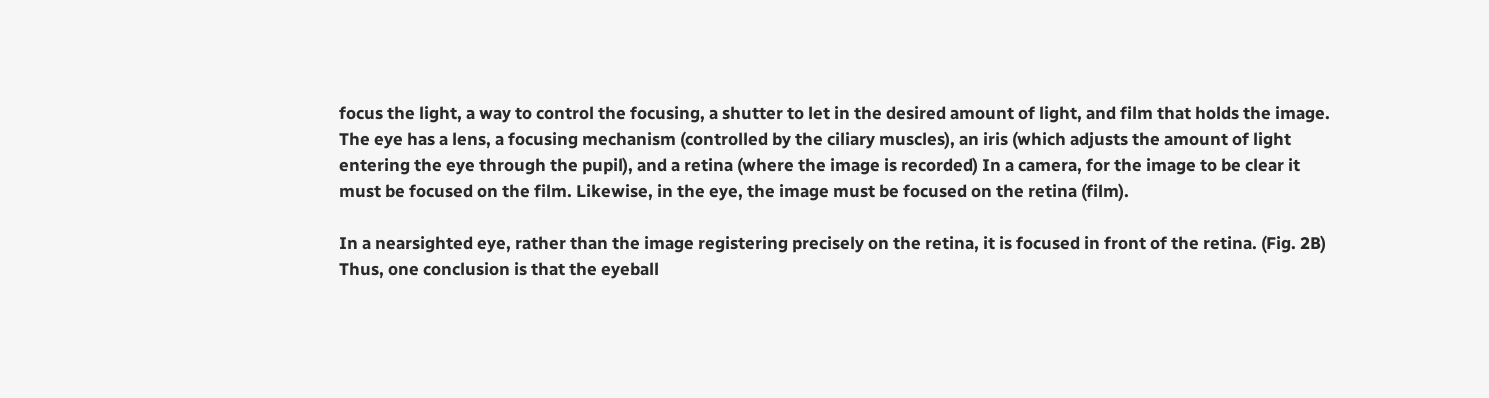focus the light, a way to control the focusing, a shutter to let in the desired amount of light, and film that holds the image. The eye has a lens, a focusing mechanism (controlled by the ciliary muscles), an iris (which adjusts the amount of light entering the eye through the pupil), and a retina (where the image is recorded) In a camera, for the image to be clear it must be focused on the film. Likewise, in the eye, the image must be focused on the retina (film).

In a nearsighted eye, rather than the image registering precisely on the retina, it is focused in front of the retina. (Fig. 2B) Thus, one conclusion is that the eyeball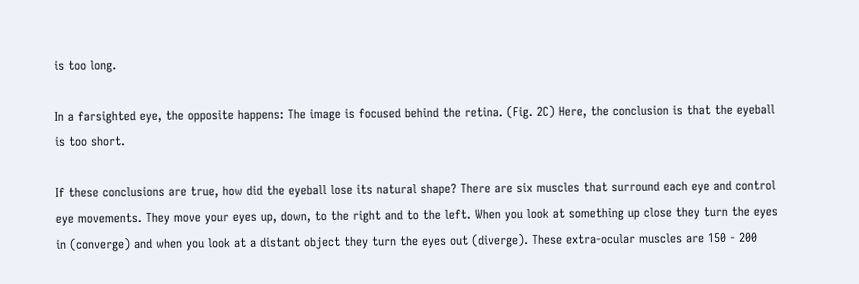is too long.

In a farsighted eye, the opposite happens: The image is focused behind the retina. (Fig. 2C) Here, the conclusion is that the eyeball is too short.

If these conclusions are true, how did the eyeball lose its natural shape? There are six muscles that surround each eye and control eye movements. They move your eyes up, down, to the right and to the left. When you look at something up close they turn the eyes in (converge) and when you look at a distant object they turn the eyes out (diverge). These extra-ocular muscles are 150 - 200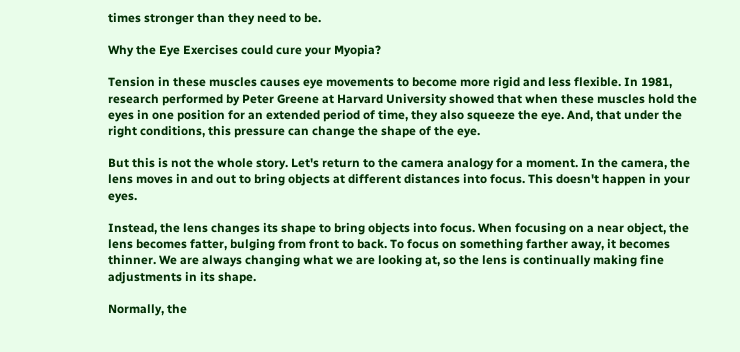times stronger than they need to be.

Why the Eye Exercises could cure your Myopia?

Tension in these muscles causes eye movements to become more rigid and less flexible. In 1981, research performed by Peter Greene at Harvard University showed that when these muscles hold the eyes in one position for an extended period of time, they also squeeze the eye. And, that under the right conditions, this pressure can change the shape of the eye.

But this is not the whole story. Let's return to the camera analogy for a moment. In the camera, the lens moves in and out to bring objects at different distances into focus. This doesn't happen in your eyes.

Instead, the lens changes its shape to bring objects into focus. When focusing on a near object, the lens becomes fatter, bulging from front to back. To focus on something farther away, it becomes thinner. We are always changing what we are looking at, so the lens is continually making fine adjustments in its shape.

Normally, the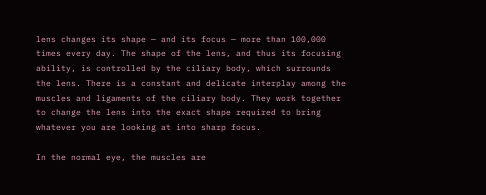lens changes its shape — and its focus — more than 100,000 times every day. The shape of the lens, and thus its focusing ability, is controlled by the ciliary body, which surrounds the lens. There is a constant and delicate interplay among the muscles and ligaments of the ciliary body. They work together to change the lens into the exact shape required to bring whatever you are looking at into sharp focus.

In the normal eye, the muscles are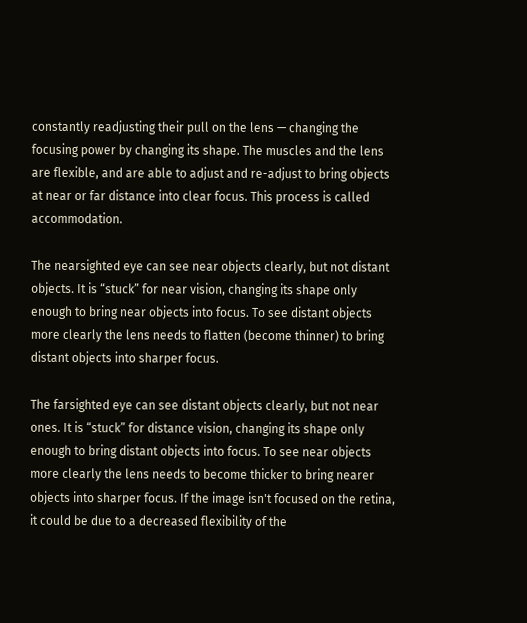constantly readjusting their pull on the lens — changing the focusing power by changing its shape. The muscles and the lens are flexible, and are able to adjust and re-adjust to bring objects at near or far distance into clear focus. This process is called accommodation.

The nearsighted eye can see near objects clearly, but not distant objects. It is “stuck” for near vision, changing its shape only enough to bring near objects into focus. To see distant objects more clearly the lens needs to flatten (become thinner) to bring distant objects into sharper focus.

The farsighted eye can see distant objects clearly, but not near ones. It is “stuck” for distance vision, changing its shape only enough to bring distant objects into focus. To see near objects more clearly the lens needs to become thicker to bring nearer objects into sharper focus. If the image isn't focused on the retina, it could be due to a decreased flexibility of the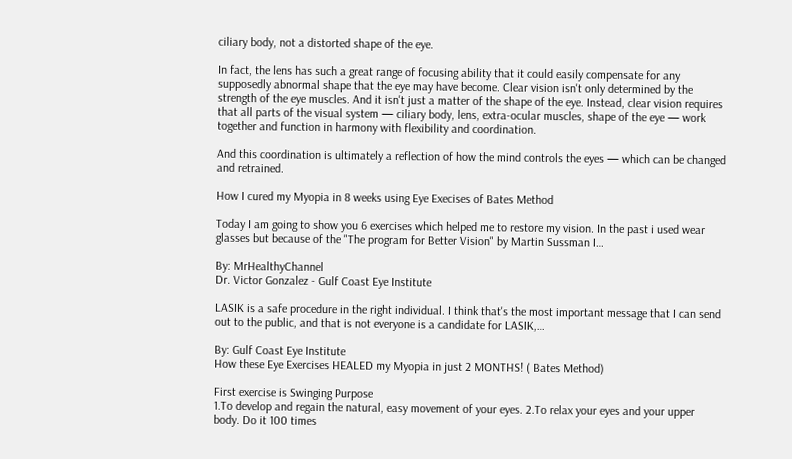ciliary body, not a distorted shape of the eye.

In fact, the lens has such a great range of focusing ability that it could easily compensate for any supposedly abnormal shape that the eye may have become. Clear vision isn't only determined by the strength of the eye muscles. And it isn't just a matter of the shape of the eye. Instead, clear vision requires that all parts of the visual system — ciliary body, lens, extra-ocular muscles, shape of the eye — work together and function in harmony with flexibility and coordination.

And this coordination is ultimately a reflection of how the mind controls the eyes — which can be changed and retrained.

How I cured my Myopia in 8 weeks using Eye Execises of Bates Method

Today I am going to show you 6 exercises which helped me to restore my vision. In the past i used wear glasses but because of the "The program for Better Vision" by Martin Sussman I…

By: MrHealthyChannel
Dr. Victor Gonzalez - Gulf Coast Eye Institute

LASIK is a safe procedure in the right individual. I think that's the most important message that I can send out to the public, and that is not everyone is a candidate for LASIK,…

By: Gulf Coast Eye Institute
How these Eye Exercises HEALED my Myopia in just 2 MONTHS! ( Bates Method)

First exercise is Swinging Purpose
1.To develop and regain the natural, easy movement of your eyes. 2.To relax your eyes and your upper body. Do it 100 times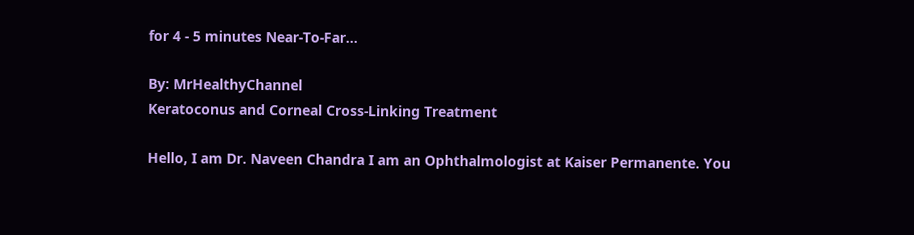for 4 - 5 minutes Near-To-Far…

By: MrHealthyChannel
Keratoconus and Corneal Cross-Linking Treatment

Hello, I am Dr. Naveen Chandra I am an Ophthalmologist at Kaiser Permanente. You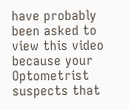have probably been asked to view this video because your Optometrist suspects that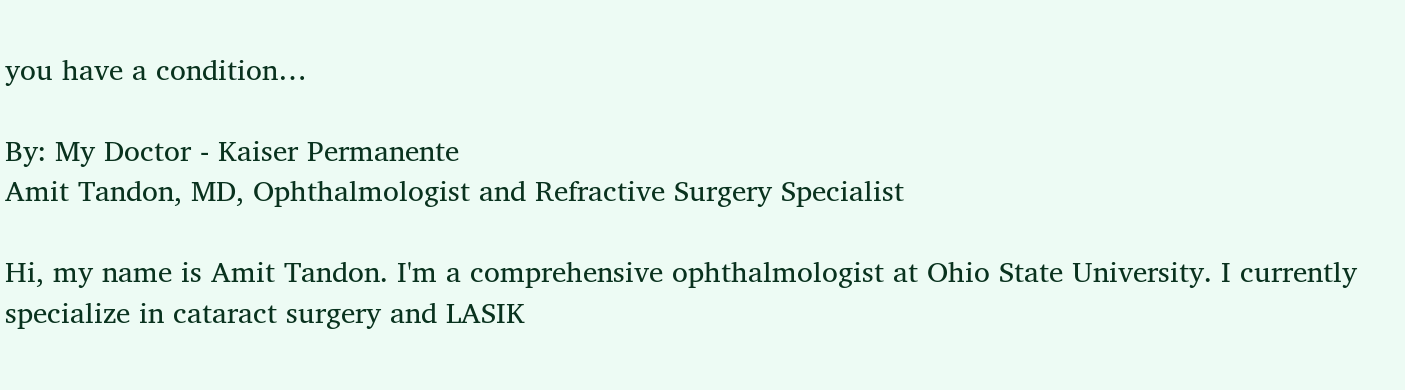you have a condition…

By: My Doctor - Kaiser Permanente
Amit Tandon, MD, Ophthalmologist and Refractive Surgery Specialist

Hi, my name is Amit Tandon. I'm a comprehensive ophthalmologist at Ohio State University. I currently specialize in cataract surgery and LASIK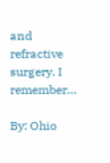and refractive surgery. I remember…

By: Ohio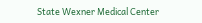State Wexner Medical Center